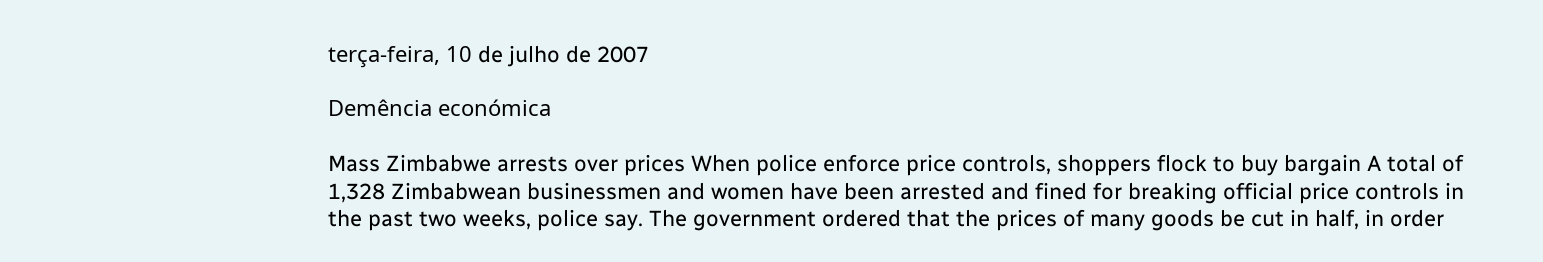terça-feira, 10 de julho de 2007

Demência económica

Mass Zimbabwe arrests over prices When police enforce price controls, shoppers flock to buy bargain A total of 1,328 Zimbabwean businessmen and women have been arrested and fined for breaking official price controls in the past two weeks, police say. The government ordered that the prices of many goods be cut in half, in order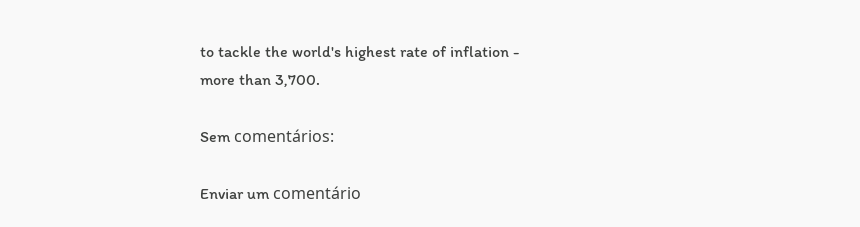to tackle the world's highest rate of inflation - more than 3,700.

Sem comentários:

Enviar um comentário